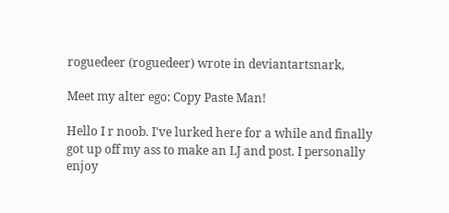roguedeer (roguedeer) wrote in deviantartsnark,

Meet my alter ego: Copy Paste Man!

Hello I r noob. I've lurked here for a while and finally got up off my ass to make an LJ and post. I personally enjoy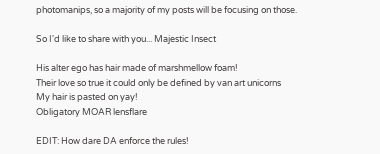photomanips, so a majority of my posts will be focusing on those.

So I'd like to share with you... Majestic Insect

His alter ego has hair made of marshmellow foam!
Their love so true it could only be defined by van art unicorns
My hair is pasted on yay!
Obligatory MOAR lensflare

EDIT: How dare DA enforce the rules!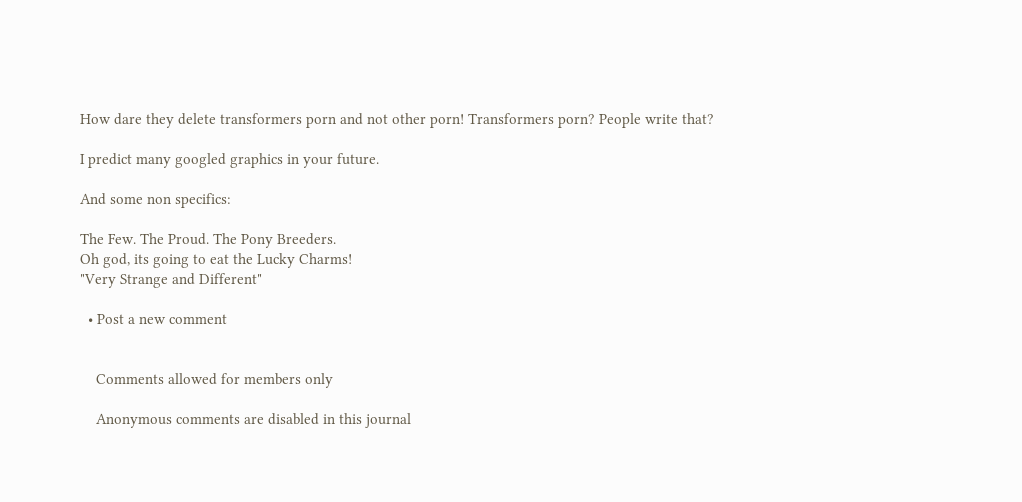How dare they delete transformers porn and not other porn! Transformers porn? People write that?

I predict many googled graphics in your future.

And some non specifics:

The Few. The Proud. The Pony Breeders.
Oh god, its going to eat the Lucky Charms!
"Very Strange and Different"

  • Post a new comment


    Comments allowed for members only

    Anonymous comments are disabled in this journal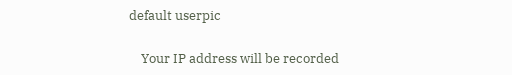default userpic

    Your IP address will be recorded